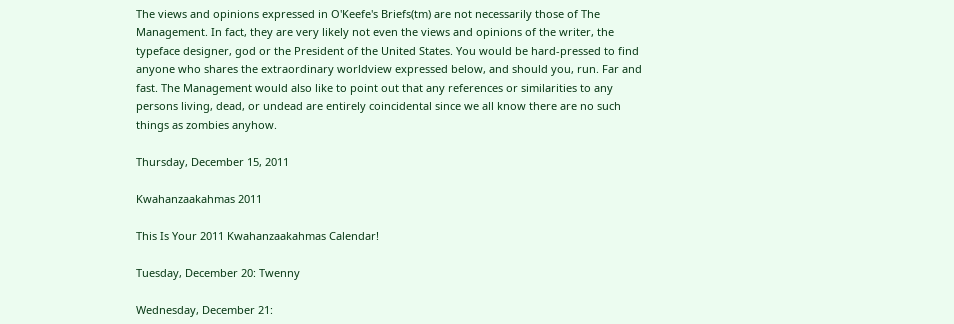The views and opinions expressed in O'Keefe's Briefs(tm) are not necessarily those of The Management. In fact, they are very likely not even the views and opinions of the writer, the typeface designer, god or the President of the United States. You would be hard-pressed to find anyone who shares the extraordinary worldview expressed below, and should you, run. Far and fast. The Management would also like to point out that any references or similarities to any persons living, dead, or undead are entirely coincidental since we all know there are no such things as zombies anyhow.

Thursday, December 15, 2011

Kwahanzaakahmas 2011

This Is Your 2011 Kwahanzaakahmas Calendar!

Tuesday, December 20: Twenny

Wednesday, December 21: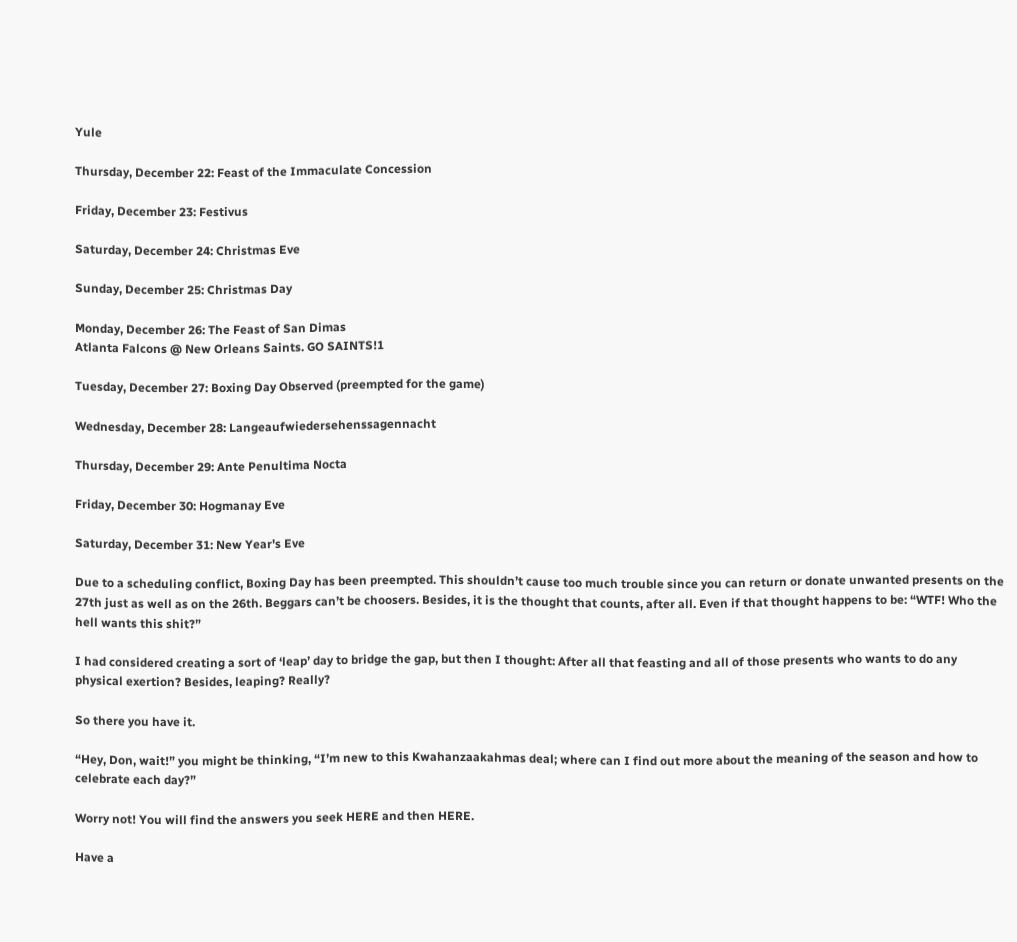Yule

Thursday, December 22: Feast of the Immaculate Concession

Friday, December 23: Festivus

Saturday, December 24: Christmas Eve

Sunday, December 25: Christmas Day

Monday, December 26: The Feast of San Dimas
Atlanta Falcons @ New Orleans Saints. GO SAINTS!1

Tuesday, December 27: Boxing Day Observed (preempted for the game)

Wednesday, December 28: Langeaufwiedersehenssagennacht

Thursday, December 29: Ante Penultima Nocta

Friday, December 30: Hogmanay Eve

Saturday, December 31: New Year's Eve

Due to a scheduling conflict, Boxing Day has been preempted. This shouldn’t cause too much trouble since you can return or donate unwanted presents on the 27th just as well as on the 26th. Beggars can’t be choosers. Besides, it is the thought that counts, after all. Even if that thought happens to be: “WTF! Who the hell wants this shit?”

I had considered creating a sort of ‘leap’ day to bridge the gap, but then I thought: After all that feasting and all of those presents who wants to do any physical exertion? Besides, leaping? Really?

So there you have it.

“Hey, Don, wait!” you might be thinking, “I’m new to this Kwahanzaakahmas deal; where can I find out more about the meaning of the season and how to celebrate each day?”

Worry not! You will find the answers you seek HERE and then HERE.

Have a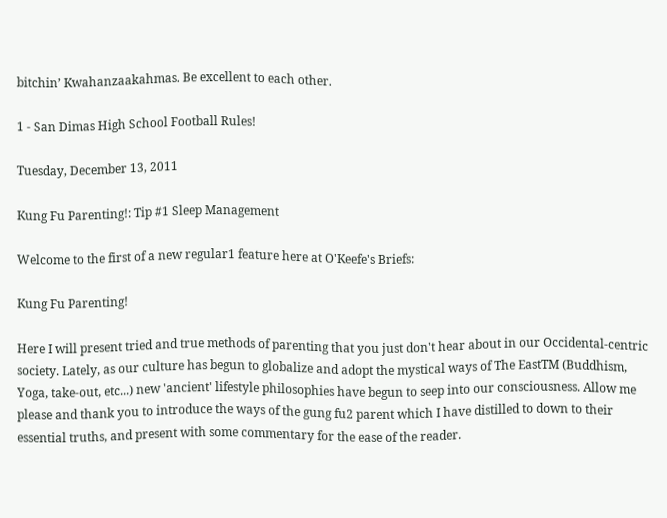bitchin’ Kwahanzaakahmas. Be excellent to each other.

1 - San Dimas High School Football Rules!

Tuesday, December 13, 2011

Kung Fu Parenting!: Tip #1 Sleep Management

Welcome to the first of a new regular1 feature here at O'Keefe's Briefs:

Kung Fu Parenting!

Here I will present tried and true methods of parenting that you just don't hear about in our Occidental-centric society. Lately, as our culture has begun to globalize and adopt the mystical ways of The EastTM (Buddhism, Yoga, take-out, etc...) new 'ancient' lifestyle philosophies have begun to seep into our consciousness. Allow me please and thank you to introduce the ways of the gung fu2 parent which I have distilled to down to their essential truths, and present with some commentary for the ease of the reader.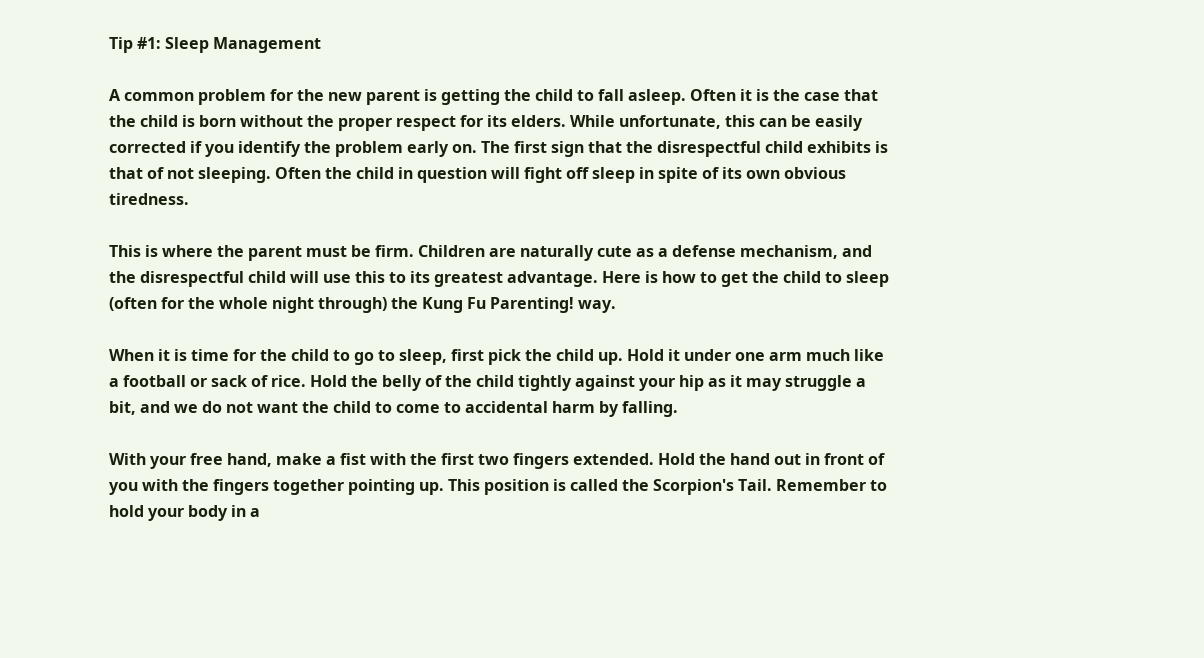Tip #1: Sleep Management

A common problem for the new parent is getting the child to fall asleep. Often it is the case that the child is born without the proper respect for its elders. While unfortunate, this can be easily corrected if you identify the problem early on. The first sign that the disrespectful child exhibits is that of not sleeping. Often the child in question will fight off sleep in spite of its own obvious tiredness.

This is where the parent must be firm. Children are naturally cute as a defense mechanism, and the disrespectful child will use this to its greatest advantage. Here is how to get the child to sleep (often for the whole night through) the Kung Fu Parenting! way.

When it is time for the child to go to sleep, first pick the child up. Hold it under one arm much like a football or sack of rice. Hold the belly of the child tightly against your hip as it may struggle a bit, and we do not want the child to come to accidental harm by falling.

With your free hand, make a fist with the first two fingers extended. Hold the hand out in front of you with the fingers together pointing up. This position is called the Scorpion's Tail. Remember to hold your body in a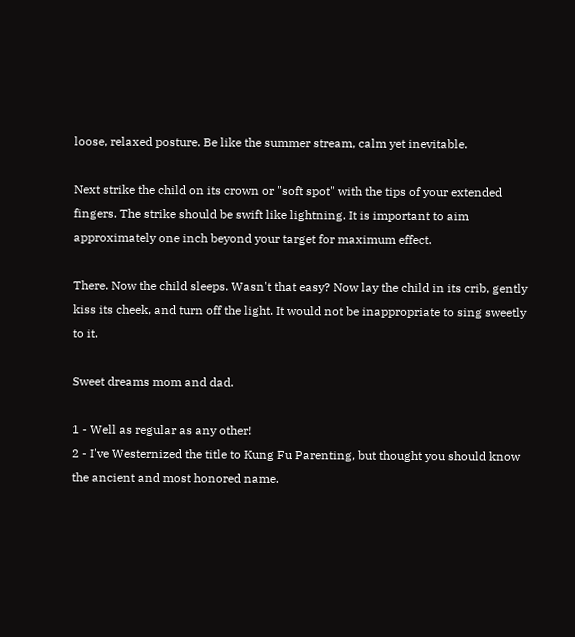loose, relaxed posture. Be like the summer stream, calm yet inevitable.

Next strike the child on its crown or "soft spot" with the tips of your extended fingers. The strike should be swift like lightning. It is important to aim approximately one inch beyond your target for maximum effect.

There. Now the child sleeps. Wasn't that easy? Now lay the child in its crib, gently kiss its cheek, and turn off the light. It would not be inappropriate to sing sweetly to it.

Sweet dreams mom and dad.

1 - Well as regular as any other!
2 - I've Westernized the title to Kung Fu Parenting, but thought you should know the ancient and most honored name.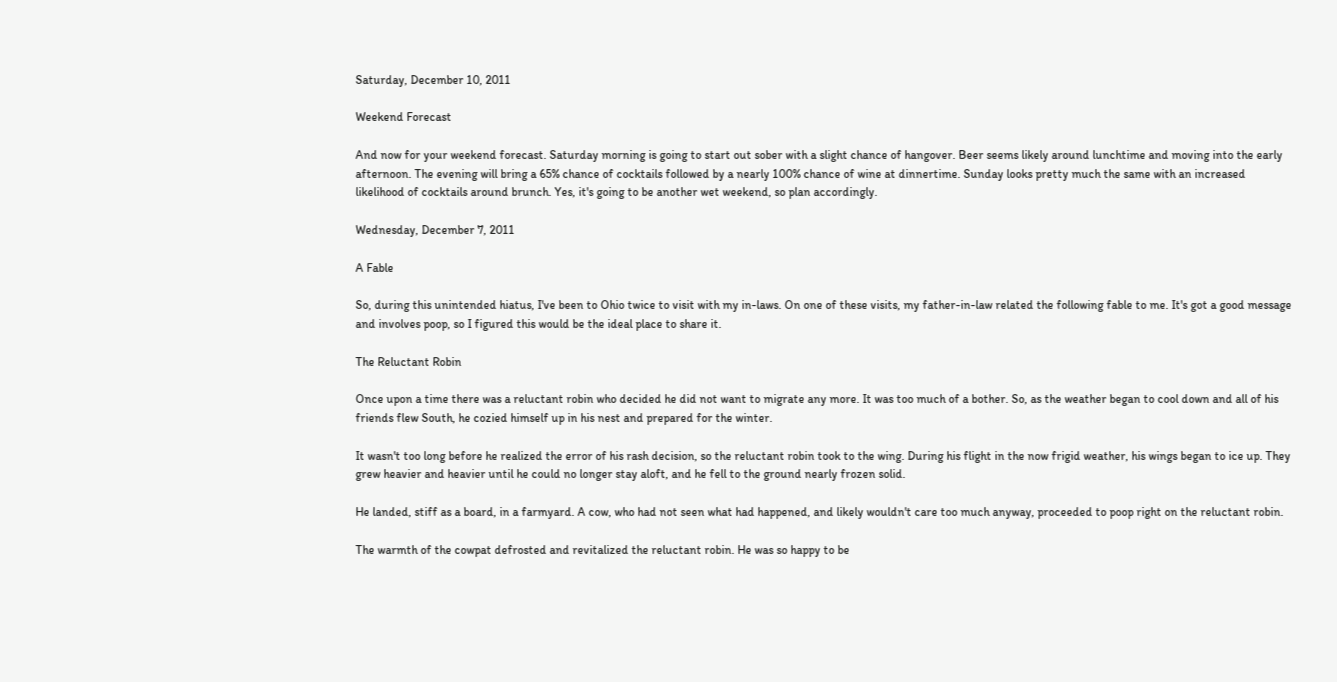Saturday, December 10, 2011

Weekend Forecast

And now for your weekend forecast. Saturday morning is going to start out sober with a slight chance of hangover. Beer seems likely around lunchtime and moving into the early afternoon. The evening will bring a 65% chance of cocktails followed by a nearly 100% chance of wine at dinnertime. Sunday looks pretty much the same with an increased likelihood of cocktails around brunch. Yes, it's going to be another wet weekend, so plan accordingly.

Wednesday, December 7, 2011

A Fable

So, during this unintended hiatus, I've been to Ohio twice to visit with my in-laws. On one of these visits, my father-in-law related the following fable to me. It's got a good message and involves poop, so I figured this would be the ideal place to share it.

The Reluctant Robin

Once upon a time there was a reluctant robin who decided he did not want to migrate any more. It was too much of a bother. So, as the weather began to cool down and all of his friends flew South, he cozied himself up in his nest and prepared for the winter.

It wasn't too long before he realized the error of his rash decision, so the reluctant robin took to the wing. During his flight in the now frigid weather, his wings began to ice up. They grew heavier and heavier until he could no longer stay aloft, and he fell to the ground nearly frozen solid.

He landed, stiff as a board, in a farmyard. A cow, who had not seen what had happened, and likely wouldn't care too much anyway, proceeded to poop right on the reluctant robin.

The warmth of the cowpat defrosted and revitalized the reluctant robin. He was so happy to be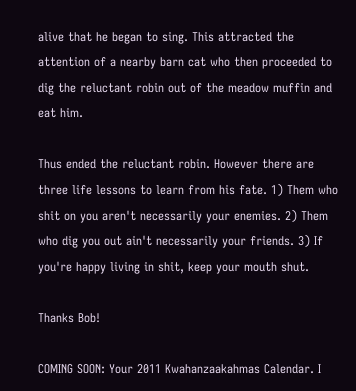alive that he began to sing. This attracted the attention of a nearby barn cat who then proceeded to dig the reluctant robin out of the meadow muffin and eat him.

Thus ended the reluctant robin. However there are three life lessons to learn from his fate. 1) Them who shit on you aren't necessarily your enemies. 2) Them who dig you out ain't necessarily your friends. 3) If you're happy living in shit, keep your mouth shut.

Thanks Bob!

COMING SOON: Your 2011 Kwahanzaakahmas Calendar. I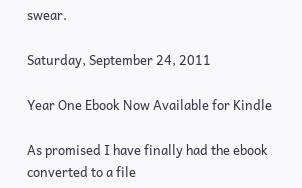swear.

Saturday, September 24, 2011

Year One Ebook Now Available for Kindle

As promised I have finally had the ebook converted to a file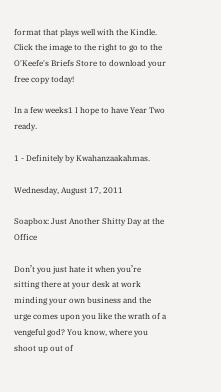format that plays well with the Kindle. Click the image to the right to go to the O'Keefe's Briefs Store to download your free copy today!

In a few weeks1 I hope to have Year Two ready.

1 - Definitely by Kwahanzaakahmas.

Wednesday, August 17, 2011

Soapbox: Just Another Shitty Day at the Office

Don’t you just hate it when you’re sitting there at your desk at work minding your own business and the urge comes upon you like the wrath of a vengeful god? You know, where you shoot up out of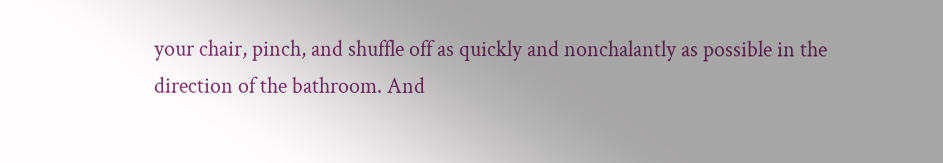your chair, pinch, and shuffle off as quickly and nonchalantly as possible in the direction of the bathroom. And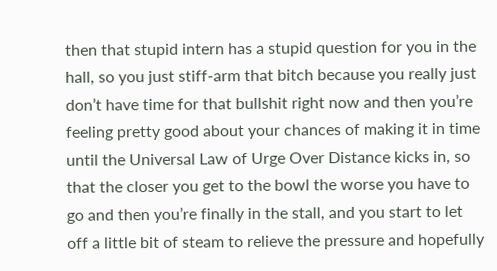then that stupid intern has a stupid question for you in the hall, so you just stiff-arm that bitch because you really just don’t have time for that bullshit right now and then you’re feeling pretty good about your chances of making it in time until the Universal Law of Urge Over Distance kicks in, so that the closer you get to the bowl the worse you have to go and then you’re finally in the stall, and you start to let off a little bit of steam to relieve the pressure and hopefully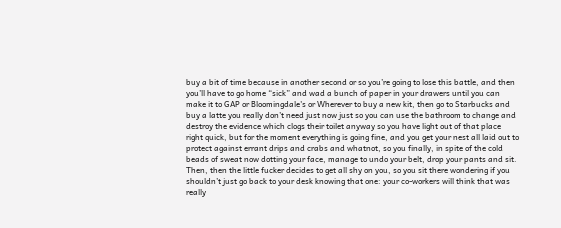buy a bit of time because in another second or so you’re going to lose this battle, and then you’ll have to go home “sick” and wad a bunch of paper in your drawers until you can make it to GAP or Bloomingdale's or Wherever to buy a new kit, then go to Starbucks and buy a latte you really don’t need just now just so you can use the bathroom to change and destroy the evidence which clogs their toilet anyway so you have light out of that place right quick, but for the moment everything is going fine, and you get your nest all laid out to protect against errant drips and crabs and whatnot, so you finally, in spite of the cold beads of sweat now dotting your face, manage to undo your belt, drop your pants and sit. Then, then the little fucker decides to get all shy on you, so you sit there wondering if you shouldn’t just go back to your desk knowing that one: your co-workers will think that was really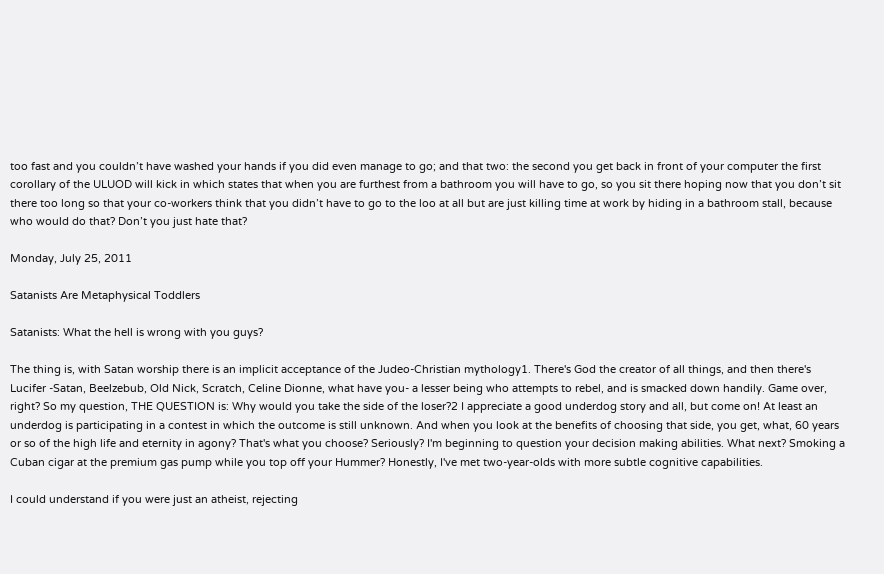too fast and you couldn’t have washed your hands if you did even manage to go; and that two: the second you get back in front of your computer the first corollary of the ULUOD will kick in which states that when you are furthest from a bathroom you will have to go, so you sit there hoping now that you don’t sit there too long so that your co-workers think that you didn’t have to go to the loo at all but are just killing time at work by hiding in a bathroom stall, because who would do that? Don’t you just hate that?

Monday, July 25, 2011

Satanists Are Metaphysical Toddlers

Satanists: What the hell is wrong with you guys?

The thing is, with Satan worship there is an implicit acceptance of the Judeo-Christian mythology1. There's God the creator of all things, and then there's Lucifer -Satan, Beelzebub, Old Nick, Scratch, Celine Dionne, what have you- a lesser being who attempts to rebel, and is smacked down handily. Game over, right? So my question, THE QUESTION is: Why would you take the side of the loser?2 I appreciate a good underdog story and all, but come on! At least an underdog is participating in a contest in which the outcome is still unknown. And when you look at the benefits of choosing that side, you get, what, 60 years or so of the high life and eternity in agony? That's what you choose? Seriously? I'm beginning to question your decision making abilities. What next? Smoking a Cuban cigar at the premium gas pump while you top off your Hummer? Honestly, I've met two-year-olds with more subtle cognitive capabilities.

I could understand if you were just an atheist, rejecting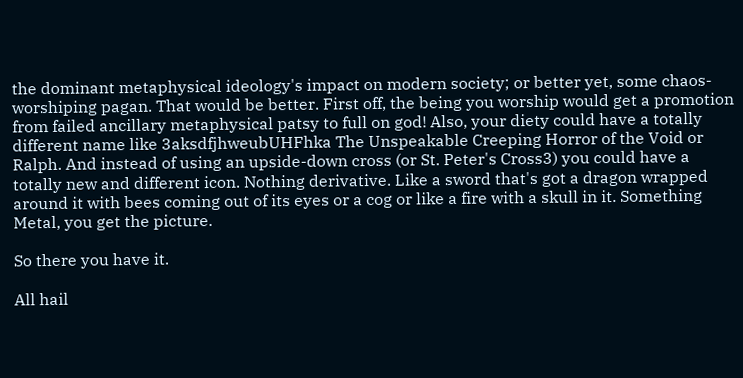the dominant metaphysical ideology's impact on modern society; or better yet, some chaos-worshiping pagan. That would be better. First off, the being you worship would get a promotion from failed ancillary metaphysical patsy to full on god! Also, your diety could have a totally different name like 3aksdfjhweubUHFhka The Unspeakable Creeping Horror of the Void or Ralph. And instead of using an upside-down cross (or St. Peter's Cross3) you could have a totally new and different icon. Nothing derivative. Like a sword that's got a dragon wrapped around it with bees coming out of its eyes or a cog or like a fire with a skull in it. Something Metal, you get the picture.

So there you have it.

All hail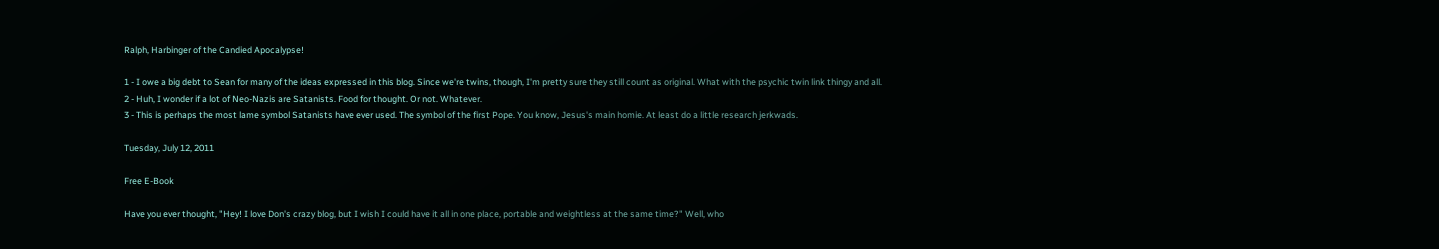Ralph, Harbinger of the Candied Apocalypse!

1 - I owe a big debt to Sean for many of the ideas expressed in this blog. Since we're twins, though, I'm pretty sure they still count as original. What with the psychic twin link thingy and all.
2 - Huh, I wonder if a lot of Neo-Nazis are Satanists. Food for thought. Or not. Whatever.
3 - This is perhaps the most lame symbol Satanists have ever used. The symbol of the first Pope. You know, Jesus's main homie. At least do a little research jerkwads.

Tuesday, July 12, 2011

Free E-Book

Have you ever thought, "Hey! I love Don's crazy blog, but I wish I could have it all in one place, portable and weightless at the same time?" Well, who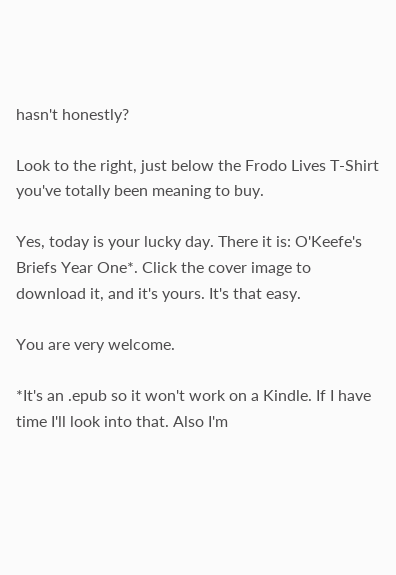hasn't honestly?

Look to the right, just below the Frodo Lives T-Shirt you've totally been meaning to buy.

Yes, today is your lucky day. There it is: O'Keefe's Briefs Year One*. Click the cover image to download it, and it's yours. It's that easy.

You are very welcome.

*It's an .epub so it won't work on a Kindle. If I have time I'll look into that. Also I'm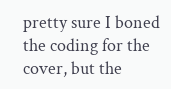pretty sure I boned the coding for the cover, but the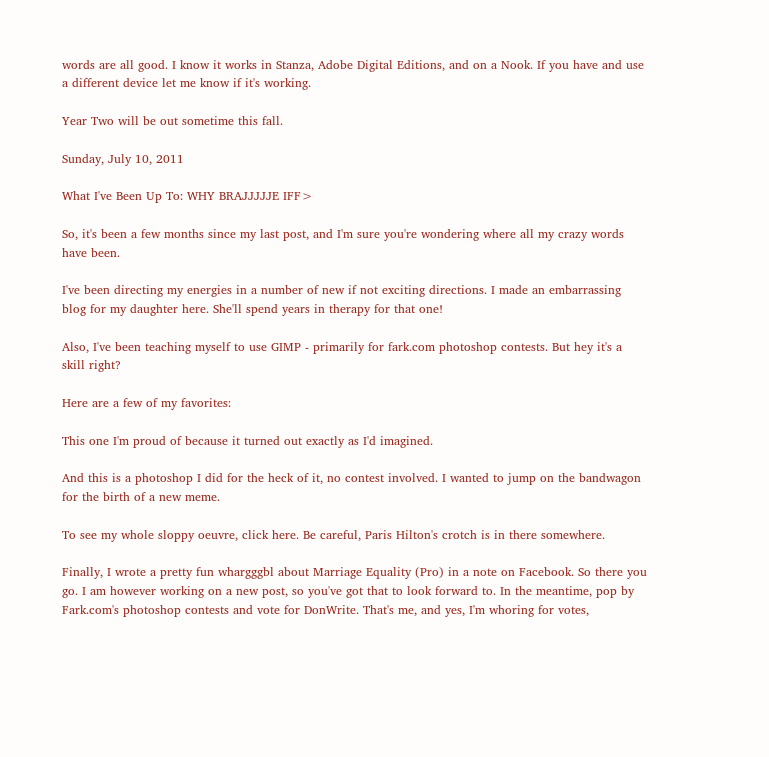words are all good. I know it works in Stanza, Adobe Digital Editions, and on a Nook. If you have and use a different device let me know if it's working.

Year Two will be out sometime this fall.

Sunday, July 10, 2011

What I've Been Up To: WHY BRAJJJJJE IFF>

So, it's been a few months since my last post, and I'm sure you're wondering where all my crazy words have been.

I've been directing my energies in a number of new if not exciting directions. I made an embarrassing blog for my daughter here. She'll spend years in therapy for that one!

Also, I've been teaching myself to use GIMP - primarily for fark.com photoshop contests. But hey it's a skill right?

Here are a few of my favorites:

This one I'm proud of because it turned out exactly as I'd imagined.

And this is a photoshop I did for the heck of it, no contest involved. I wanted to jump on the bandwagon for the birth of a new meme.

To see my whole sloppy oeuvre, click here. Be careful, Paris Hilton's crotch is in there somewhere.

Finally, I wrote a pretty fun whargggbl about Marriage Equality (Pro) in a note on Facebook. So there you go. I am however working on a new post, so you've got that to look forward to. In the meantime, pop by Fark.com's photoshop contests and vote for DonWrite. That's me, and yes, I'm whoring for votes,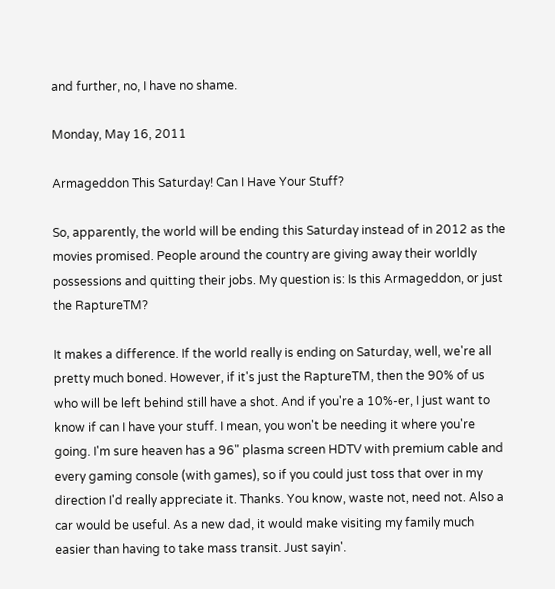and further, no, I have no shame.

Monday, May 16, 2011

Armageddon This Saturday! Can I Have Your Stuff?

So, apparently, the world will be ending this Saturday instead of in 2012 as the movies promised. People around the country are giving away their worldly possessions and quitting their jobs. My question is: Is this Armageddon, or just the RaptureTM?

It makes a difference. If the world really is ending on Saturday, well, we're all pretty much boned. However, if it's just the RaptureTM, then the 90% of us who will be left behind still have a shot. And if you're a 10%-er, I just want to know if can I have your stuff. I mean, you won't be needing it where you're going. I'm sure heaven has a 96" plasma screen HDTV with premium cable and every gaming console (with games), so if you could just toss that over in my direction I'd really appreciate it. Thanks. You know, waste not, need not. Also a car would be useful. As a new dad, it would make visiting my family much easier than having to take mass transit. Just sayin'.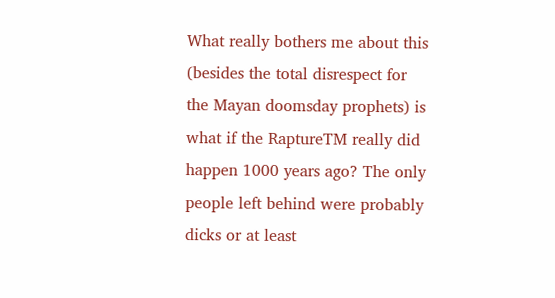What really bothers me about this (besides the total disrespect for the Mayan doomsday prophets) is what if the RaptureTM really did happen 1000 years ago? The only people left behind were probably dicks or at least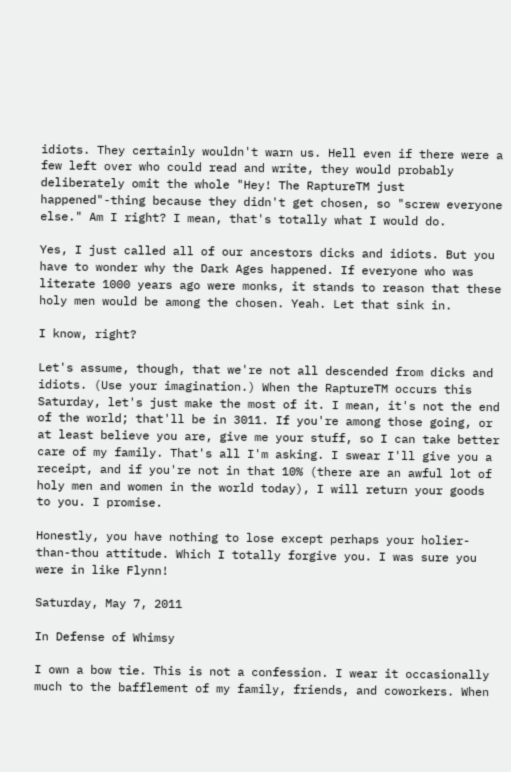idiots. They certainly wouldn't warn us. Hell even if there were a few left over who could read and write, they would probably deliberately omit the whole "Hey! The RaptureTM just happened"-thing because they didn't get chosen, so "screw everyone else." Am I right? I mean, that's totally what I would do.

Yes, I just called all of our ancestors dicks and idiots. But you have to wonder why the Dark Ages happened. If everyone who was literate 1000 years ago were monks, it stands to reason that these holy men would be among the chosen. Yeah. Let that sink in.

I know, right?

Let's assume, though, that we're not all descended from dicks and idiots. (Use your imagination.) When the RaptureTM occurs this Saturday, let's just make the most of it. I mean, it's not the end of the world; that'll be in 3011. If you're among those going, or at least believe you are, give me your stuff, so I can take better care of my family. That's all I'm asking. I swear I'll give you a receipt, and if you're not in that 10% (there are an awful lot of holy men and women in the world today), I will return your goods to you. I promise.

Honestly, you have nothing to lose except perhaps your holier-than-thou attitude. Which I totally forgive you. I was sure you were in like Flynn!

Saturday, May 7, 2011

In Defense of Whimsy

I own a bow tie. This is not a confession. I wear it occasionally much to the bafflement of my family, friends, and coworkers. When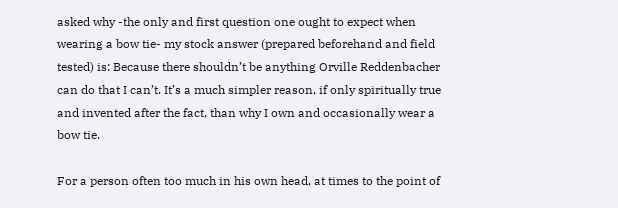asked why -the only and first question one ought to expect when wearing a bow tie- my stock answer (prepared beforehand and field tested) is: Because there shouldn’t be anything Orville Reddenbacher can do that I can’t. It’s a much simpler reason, if only spiritually true and invented after the fact, than why I own and occasionally wear a bow tie.

For a person often too much in his own head, at times to the point of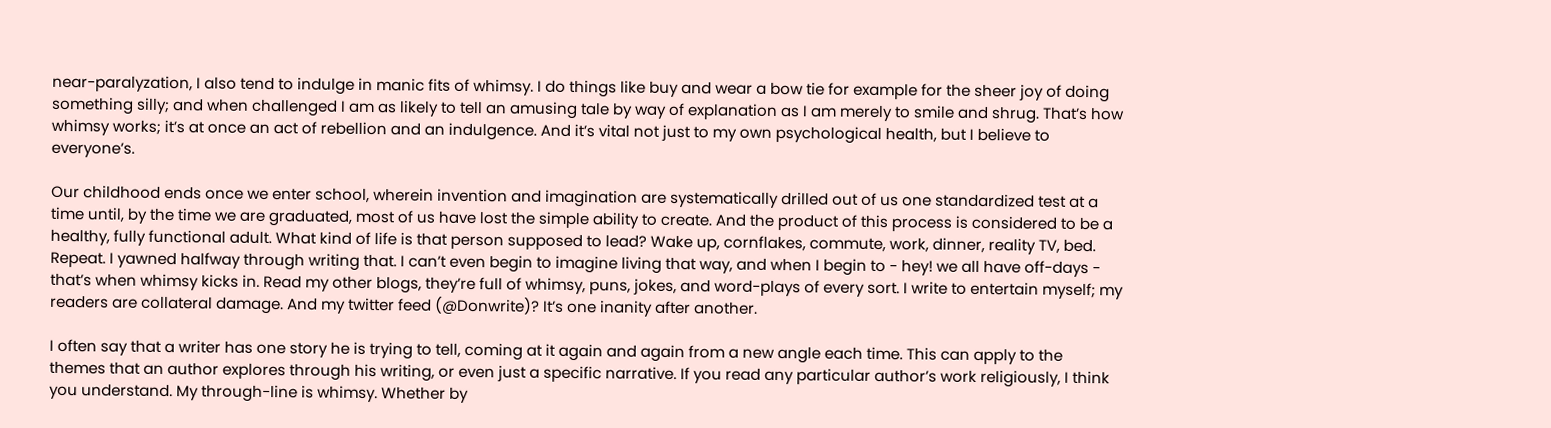near-paralyzation, I also tend to indulge in manic fits of whimsy. I do things like buy and wear a bow tie for example for the sheer joy of doing something silly; and when challenged I am as likely to tell an amusing tale by way of explanation as I am merely to smile and shrug. That’s how whimsy works; it’s at once an act of rebellion and an indulgence. And it’s vital not just to my own psychological health, but I believe to everyone’s.

Our childhood ends once we enter school, wherein invention and imagination are systematically drilled out of us one standardized test at a time until, by the time we are graduated, most of us have lost the simple ability to create. And the product of this process is considered to be a healthy, fully functional adult. What kind of life is that person supposed to lead? Wake up, cornflakes, commute, work, dinner, reality TV, bed. Repeat. I yawned halfway through writing that. I can’t even begin to imagine living that way, and when I begin to - hey! we all have off-days - that’s when whimsy kicks in. Read my other blogs, they’re full of whimsy, puns, jokes, and word-plays of every sort. I write to entertain myself; my readers are collateral damage. And my twitter feed (@Donwrite)? It’s one inanity after another.

I often say that a writer has one story he is trying to tell, coming at it again and again from a new angle each time. This can apply to the themes that an author explores through his writing, or even just a specific narrative. If you read any particular author’s work religiously, I think you understand. My through-line is whimsy. Whether by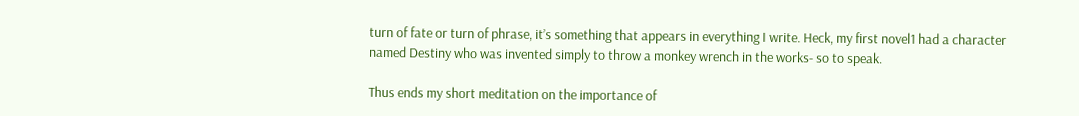turn of fate or turn of phrase, it’s something that appears in everything I write. Heck, my first novel1 had a character named Destiny who was invented simply to throw a monkey wrench in the works- so to speak.

Thus ends my short meditation on the importance of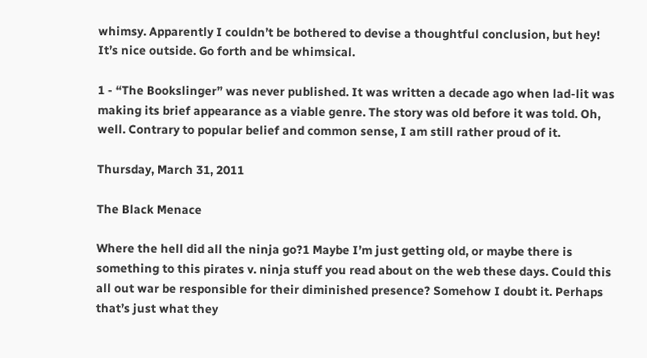whimsy. Apparently I couldn’t be bothered to devise a thoughtful conclusion, but hey! It’s nice outside. Go forth and be whimsical.

1 - “The Bookslinger” was never published. It was written a decade ago when lad-lit was making its brief appearance as a viable genre. The story was old before it was told. Oh, well. Contrary to popular belief and common sense, I am still rather proud of it.

Thursday, March 31, 2011

The Black Menace

Where the hell did all the ninja go?1 Maybe I’m just getting old, or maybe there is something to this pirates v. ninja stuff you read about on the web these days. Could this all out war be responsible for their diminished presence? Somehow I doubt it. Perhaps that’s just what they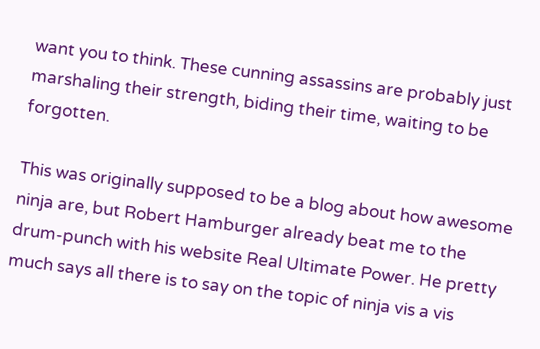want you to think. These cunning assassins are probably just marshaling their strength, biding their time, waiting to be forgotten.

This was originally supposed to be a blog about how awesome ninja are, but Robert Hamburger already beat me to the drum-punch with his website Real Ultimate Power. He pretty much says all there is to say on the topic of ninja vis a vis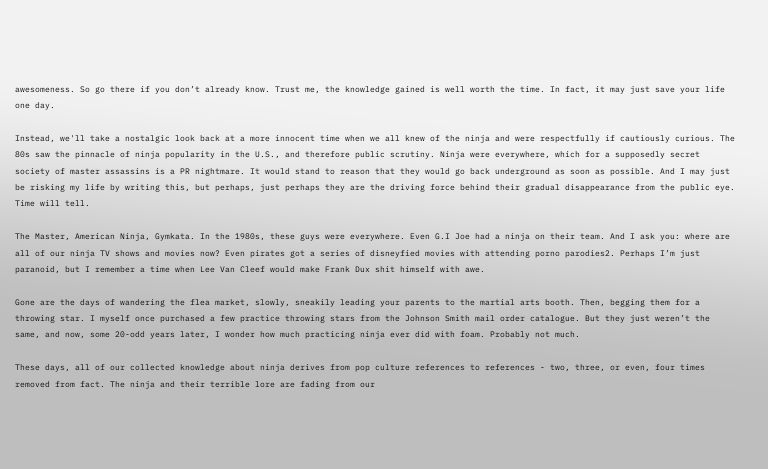awesomeness. So go there if you don’t already know. Trust me, the knowledge gained is well worth the time. In fact, it may just save your life one day.

Instead, we'll take a nostalgic look back at a more innocent time when we all knew of the ninja and were respectfully if cautiously curious. The 80s saw the pinnacle of ninja popularity in the U.S., and therefore public scrutiny. Ninja were everywhere, which for a supposedly secret society of master assassins is a PR nightmare. It would stand to reason that they would go back underground as soon as possible. And I may just be risking my life by writing this, but perhaps, just perhaps they are the driving force behind their gradual disappearance from the public eye. Time will tell.

The Master, American Ninja, Gymkata. In the 1980s, these guys were everywhere. Even G.I Joe had a ninja on their team. And I ask you: where are all of our ninja TV shows and movies now? Even pirates got a series of disneyfied movies with attending porno parodies2. Perhaps I’m just paranoid, but I remember a time when Lee Van Cleef would make Frank Dux shit himself with awe.

Gone are the days of wandering the flea market, slowly, sneakily leading your parents to the martial arts booth. Then, begging them for a throwing star. I myself once purchased a few practice throwing stars from the Johnson Smith mail order catalogue. But they just weren’t the same, and now, some 20-odd years later, I wonder how much practicing ninja ever did with foam. Probably not much.

These days, all of our collected knowledge about ninja derives from pop culture references to references - two, three, or even, four times removed from fact. The ninja and their terrible lore are fading from our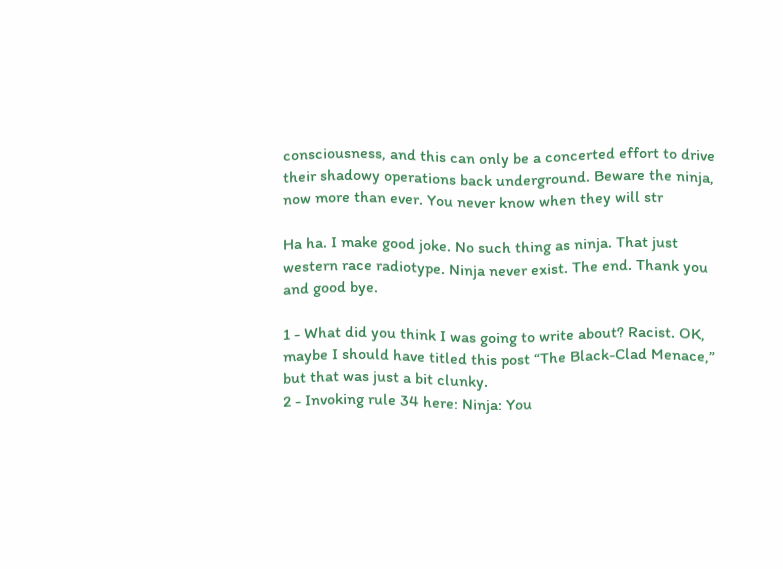consciousness, and this can only be a concerted effort to drive their shadowy operations back underground. Beware the ninja, now more than ever. You never know when they will str

Ha ha. I make good joke. No such thing as ninja. That just western race radiotype. Ninja never exist. The end. Thank you and good bye.

1 - What did you think I was going to write about? Racist. OK, maybe I should have titled this post “The Black-Clad Menace,” but that was just a bit clunky.
2 - Invoking rule 34 here: Ninja: You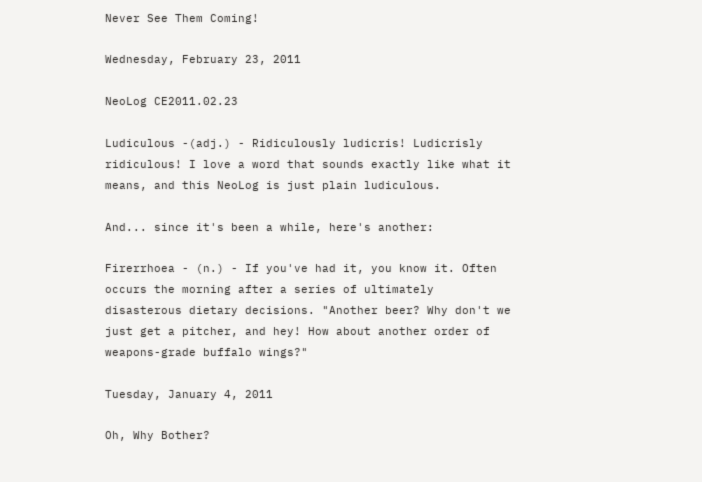Never See Them Coming!

Wednesday, February 23, 2011

NeoLog CE2011.02.23

Ludiculous -(adj.) - Ridiculously ludicris! Ludicrisly ridiculous! I love a word that sounds exactly like what it means, and this NeoLog is just plain ludiculous.

And... since it's been a while, here's another:

Firerrhoea - (n.) - If you've had it, you know it. Often occurs the morning after a series of ultimately disasterous dietary decisions. "Another beer? Why don't we just get a pitcher, and hey! How about another order of weapons-grade buffalo wings?"

Tuesday, January 4, 2011

Oh, Why Bother?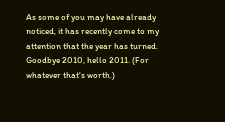As some of you may have already noticed, it has recently come to my attention that the year has turned. Goodbye 2010, hello 2011. (For whatever that's worth.)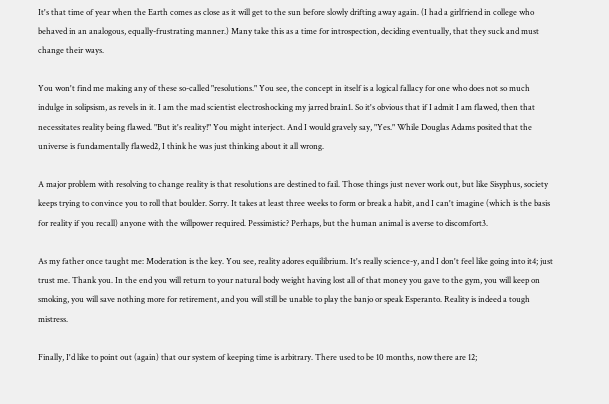It's that time of year when the Earth comes as close as it will get to the sun before slowly drifting away again. (I had a girlfriend in college who behaved in an analogous, equally-frustrating manner.) Many take this as a time for introspection, deciding eventually, that they suck and must change their ways.

You won't find me making any of these so-called "resolutions." You see, the concept in itself is a logical fallacy for one who does not so much indulge in solipsism, as revels in it. I am the mad scientist electroshocking my jarred brain1. So it's obvious that if I admit I am flawed, then that necessitates reality being flawed. "But it's reality!" You might interject. And I would gravely say, "Yes." While Douglas Adams posited that the universe is fundamentally flawed2, I think he was just thinking about it all wrong.

A major problem with resolving to change reality is that resolutions are destined to fail. Those things just never work out, but like Sisyphus, society keeps trying to convince you to roll that boulder. Sorry. It takes at least three weeks to form or break a habit, and I can't imagine (which is the basis for reality if you recall) anyone with the willpower required. Pessimistic? Perhaps, but the human animal is averse to discomfort3.

As my father once taught me: Moderation is the key. You see, reality adores equilibrium. It's really science-y, and I don't feel like going into it4; just trust me. Thank you. In the end you will return to your natural body weight having lost all of that money you gave to the gym, you will keep on smoking, you will save nothing more for retirement, and you will still be unable to play the banjo or speak Esperanto. Reality is indeed a tough mistress.

Finally, I'd like to point out (again) that our system of keeping time is arbitrary. There used to be 10 months, now there are 12;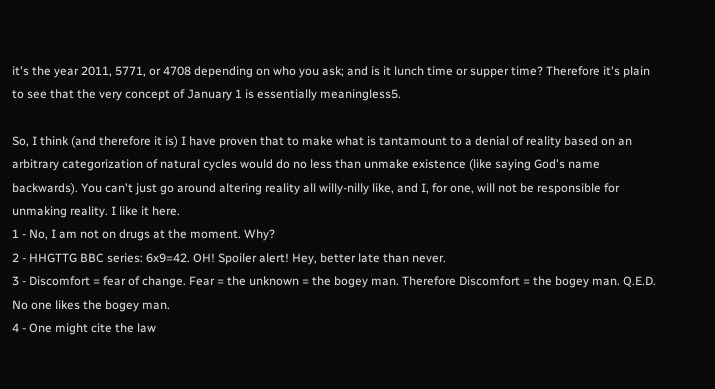it's the year 2011, 5771, or 4708 depending on who you ask; and is it lunch time or supper time? Therefore it's plain to see that the very concept of January 1 is essentially meaningless5.

So, I think (and therefore it is) I have proven that to make what is tantamount to a denial of reality based on an arbitrary categorization of natural cycles would do no less than unmake existence (like saying God's name backwards). You can't just go around altering reality all willy-nilly like, and I, for one, will not be responsible for unmaking reality. I like it here.
1 - No, I am not on drugs at the moment. Why?
2 - HHGTTG BBC series: 6x9=42. OH! Spoiler alert! Hey, better late than never.
3 - Discomfort = fear of change. Fear = the unknown = the bogey man. Therefore Discomfort = the bogey man. Q.E.D. No one likes the bogey man.
4 - One might cite the law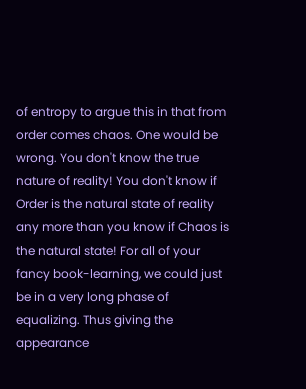of entropy to argue this in that from order comes chaos. One would be wrong. You don't know the true nature of reality! You don't know if Order is the natural state of reality any more than you know if Chaos is the natural state! For all of your fancy book-learning, we could just be in a very long phase of equalizing. Thus giving the appearance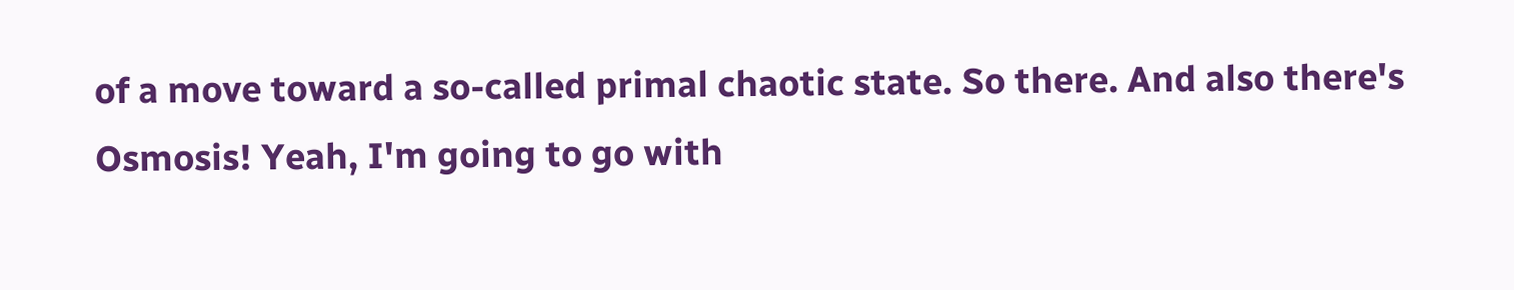of a move toward a so-called primal chaotic state. So there. And also there's Osmosis! Yeah, I'm going to go with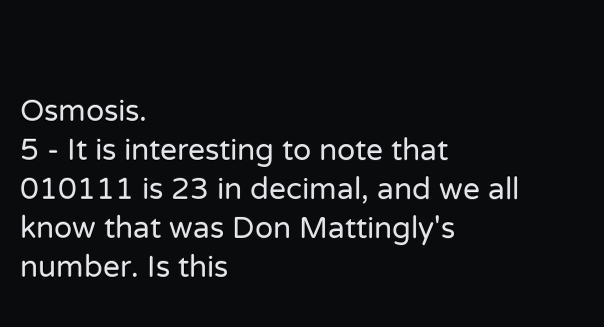Osmosis.
5 - It is interesting to note that 010111 is 23 in decimal, and we all know that was Don Mattingly's number. Is this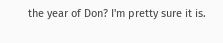the year of Don? I'm pretty sure it is.